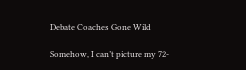Debate Coaches Gone Wild

Somehow, I can’t picture my 72-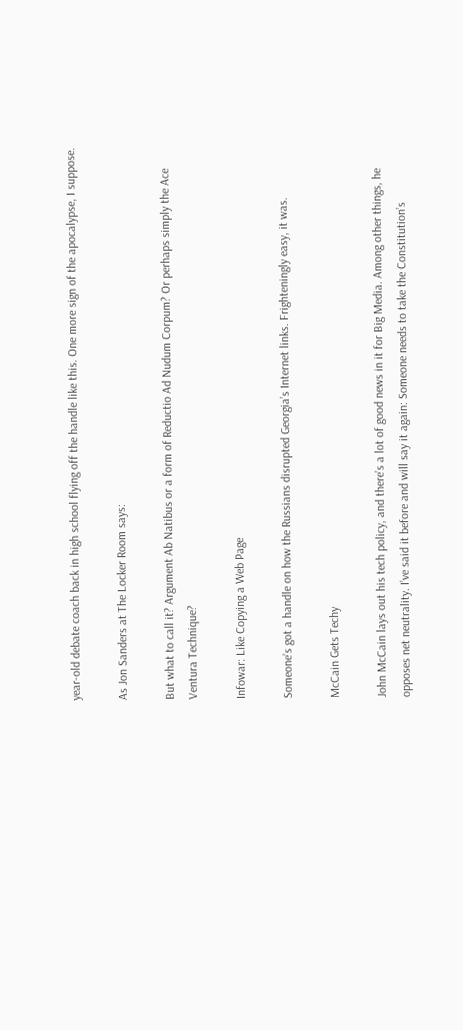year-old debate coach back in high school flying off the handle like this. One more sign of the apocalypse, I suppose.

As Jon Sanders at The Locker Room says:

But what to call it? Argument Ab Natibus or a form of Reductio Ad Nudum Corpum? Or perhaps simply the Ace Ventura Technique?

Infowar: Like Copying a Web Page

Someone’s got a handle on how the Russians disrupted Georgia’s Internet links. Frighteningly easy, it was.

McCain Gets Techy

John McCain lays out his tech policy, and there’s a lot of good news in it for Big Media. Among other things, he opposes net neutrality. I’ve said it before and will say it again: Someone needs to take the Constitution’s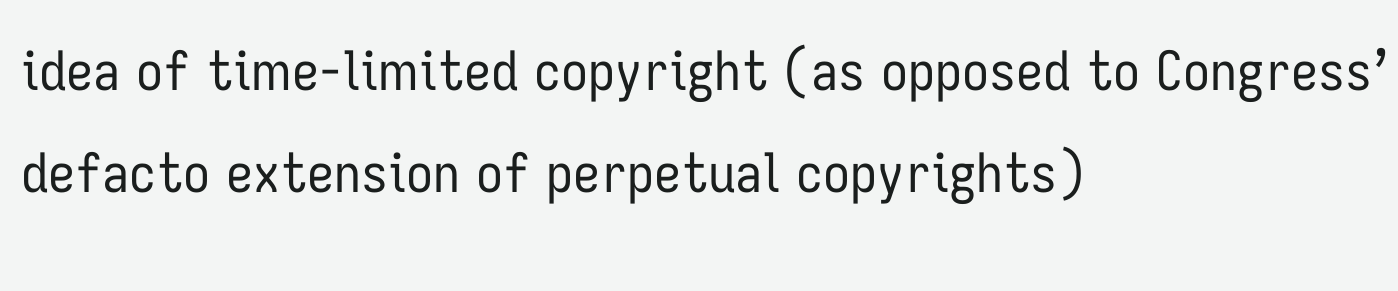idea of time-limited copyright (as opposed to Congress’ defacto extension of perpetual copyrights)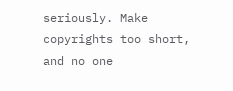seriously. Make copyrights too short, and no one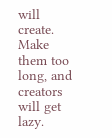will create. Make them too long, and creators will get lazy.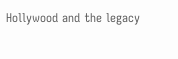Hollywood and the legacy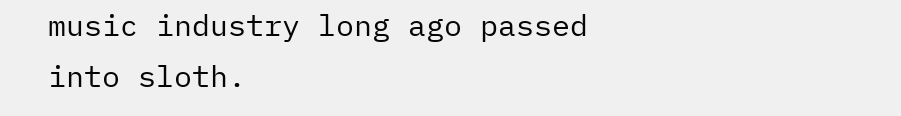music industry long ago passed into sloth.